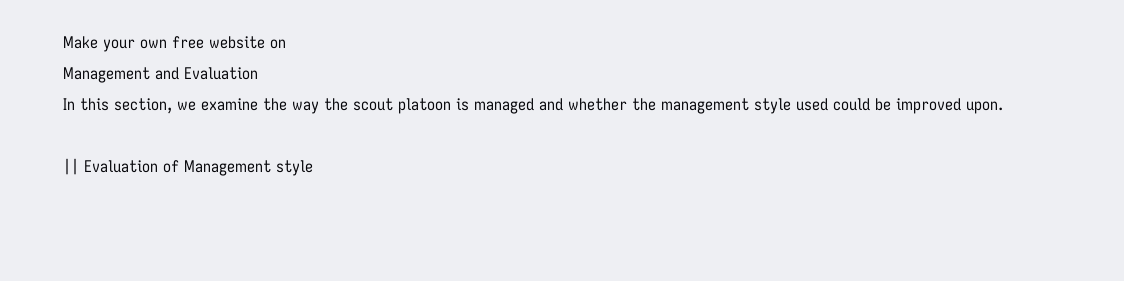Make your own free website on
Management and Evaluation
In this section, we examine the way the scout platoon is managed and whether the management style used could be improved upon.

|| Evaluation of Management style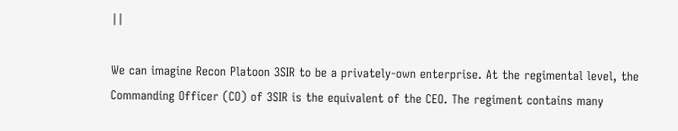||

We can imagine Recon Platoon 3SIR to be a privately-own enterprise. At the regimental level, the Commanding Officer (CO) of 3SIR is the equivalent of the CEO. The regiment contains many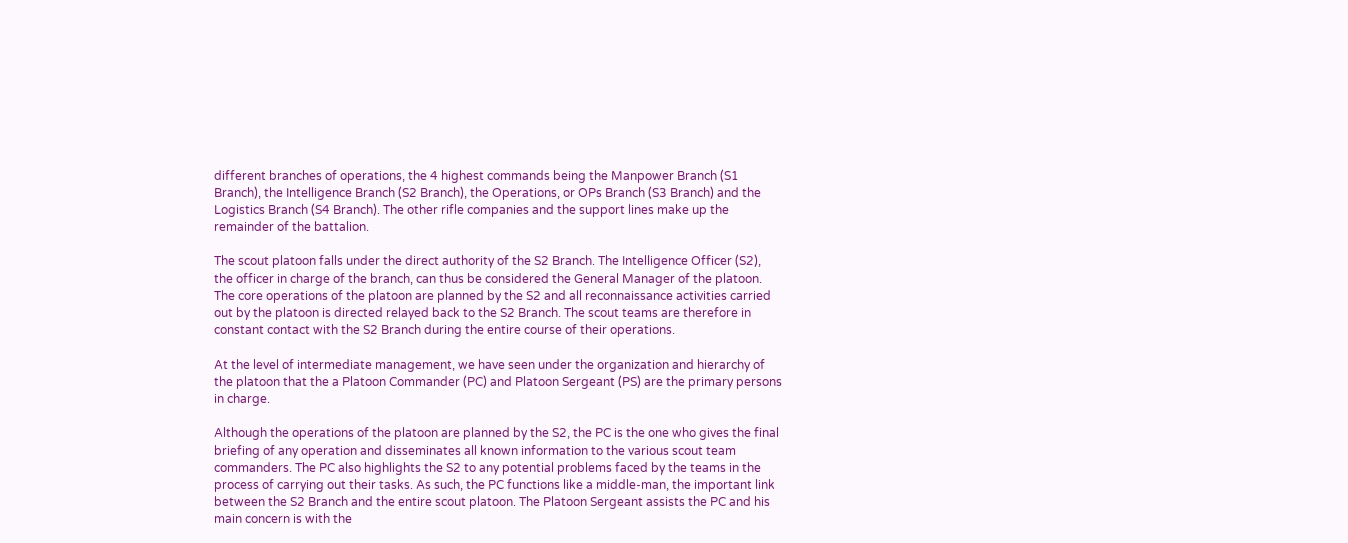different branches of operations, the 4 highest commands being the Manpower Branch (S1 Branch), the Intelligence Branch (S2 Branch), the Operations, or OPs Branch (S3 Branch) and the Logistics Branch (S4 Branch). The other rifle companies and the support lines make up the remainder of the battalion.

The scout platoon falls under the direct authority of the S2 Branch. The Intelligence Officer (S2), the officer in charge of the branch, can thus be considered the General Manager of the platoon. The core operations of the platoon are planned by the S2 and all reconnaissance activities carried out by the platoon is directed relayed back to the S2 Branch. The scout teams are therefore in constant contact with the S2 Branch during the entire course of their operations.

At the level of intermediate management, we have seen under the organization and hierarchy of the platoon that the a Platoon Commander (PC) and Platoon Sergeant (PS) are the primary persons in charge.

Although the operations of the platoon are planned by the S2, the PC is the one who gives the final briefing of any operation and disseminates all known information to the various scout team commanders. The PC also highlights the S2 to any potential problems faced by the teams in the process of carrying out their tasks. As such, the PC functions like a middle-man, the important link between the S2 Branch and the entire scout platoon. The Platoon Sergeant assists the PC and his main concern is with the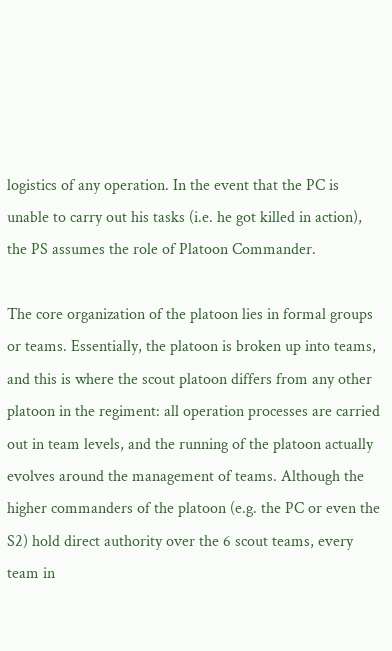logistics of any operation. In the event that the PC is unable to carry out his tasks (i.e. he got killed in action), the PS assumes the role of Platoon Commander.

The core organization of the platoon lies in formal groups or teams. Essentially, the platoon is broken up into teams, and this is where the scout platoon differs from any other platoon in the regiment: all operation processes are carried out in team levels, and the running of the platoon actually evolves around the management of teams. Although the higher commanders of the platoon (e.g. the PC or even the S2) hold direct authority over the 6 scout teams, every team in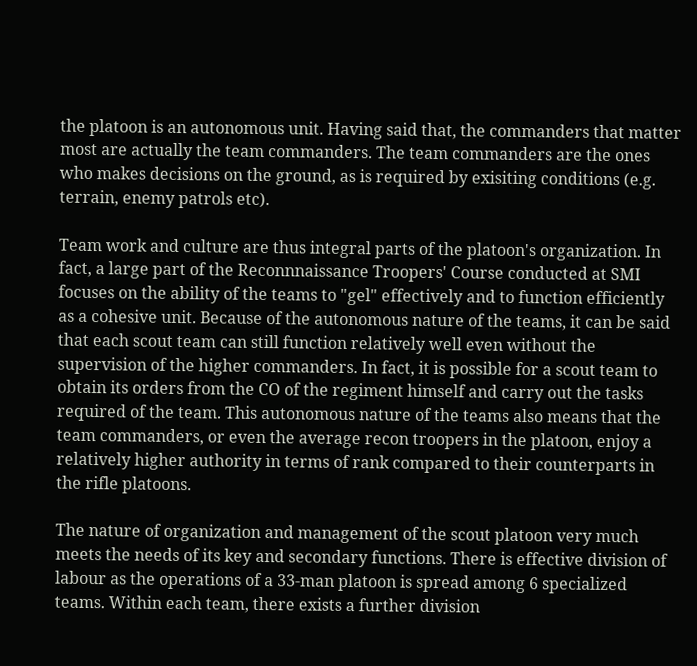the platoon is an autonomous unit. Having said that, the commanders that matter most are actually the team commanders. The team commanders are the ones who makes decisions on the ground, as is required by exisiting conditions (e.g. terrain, enemy patrols etc).

Team work and culture are thus integral parts of the platoon's organization. In fact, a large part of the Reconnnaissance Troopers' Course conducted at SMI focuses on the ability of the teams to "gel" effectively and to function efficiently as a cohesive unit. Because of the autonomous nature of the teams, it can be said that each scout team can still function relatively well even without the supervision of the higher commanders. In fact, it is possible for a scout team to obtain its orders from the CO of the regiment himself and carry out the tasks required of the team. This autonomous nature of the teams also means that the team commanders, or even the average recon troopers in the platoon, enjoy a relatively higher authority in terms of rank compared to their counterparts in the rifle platoons.

The nature of organization and management of the scout platoon very much meets the needs of its key and secondary functions. There is effective division of labour as the operations of a 33-man platoon is spread among 6 specialized teams. Within each team, there exists a further division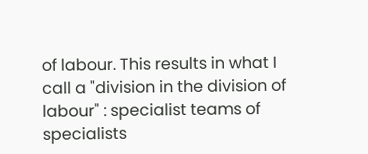of labour. This results in what I call a "division in the division of labour" : specialist teams of specialists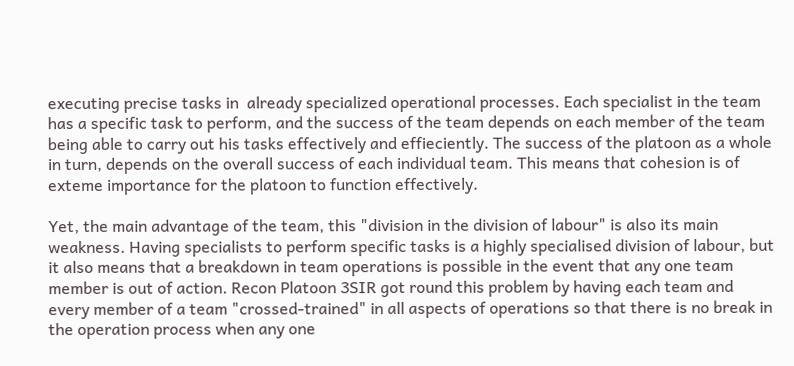executing precise tasks in  already specialized operational processes. Each specialist in the team has a specific task to perform, and the success of the team depends on each member of the team being able to carry out his tasks effectively and effieciently. The success of the platoon as a whole in turn, depends on the overall success of each individual team. This means that cohesion is of exteme importance for the platoon to function effectively.

Yet, the main advantage of the team, this "division in the division of labour" is also its main weakness. Having specialists to perform specific tasks is a highly specialised division of labour, but it also means that a breakdown in team operations is possible in the event that any one team member is out of action. Recon Platoon 3SIR got round this problem by having each team and every member of a team "crossed-trained" in all aspects of operations so that there is no break in the operation process when any one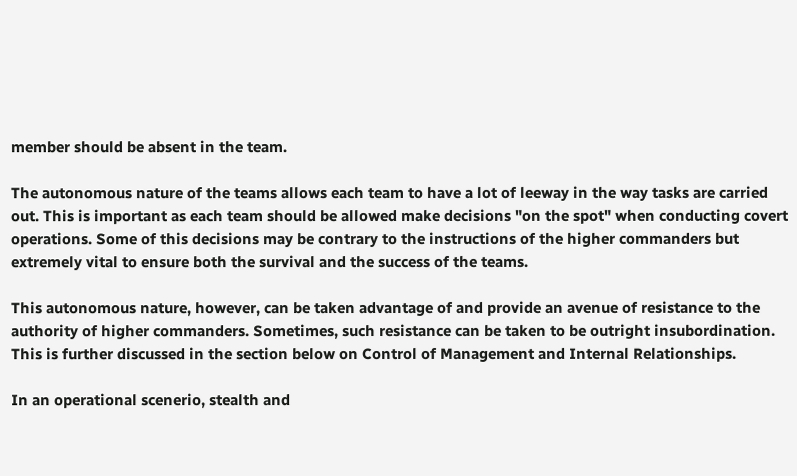member should be absent in the team.

The autonomous nature of the teams allows each team to have a lot of leeway in the way tasks are carried out. This is important as each team should be allowed make decisions "on the spot" when conducting covert operations. Some of this decisions may be contrary to the instructions of the higher commanders but extremely vital to ensure both the survival and the success of the teams.

This autonomous nature, however, can be taken advantage of and provide an avenue of resistance to the authority of higher commanders. Sometimes, such resistance can be taken to be outright insubordination. This is further discussed in the section below on Control of Management and Internal Relationships.

In an operational scenerio, stealth and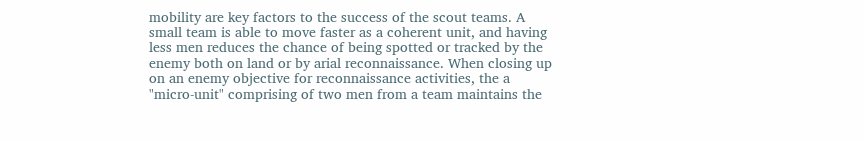mobility are key factors to the success of the scout teams. A small team is able to move faster as a coherent unit, and having less men reduces the chance of being spotted or tracked by the enemy both on land or by arial reconnaissance. When closing up on an enemy objective for reconnaissance activities, the a "micro-unit" comprising of two men from a team maintains the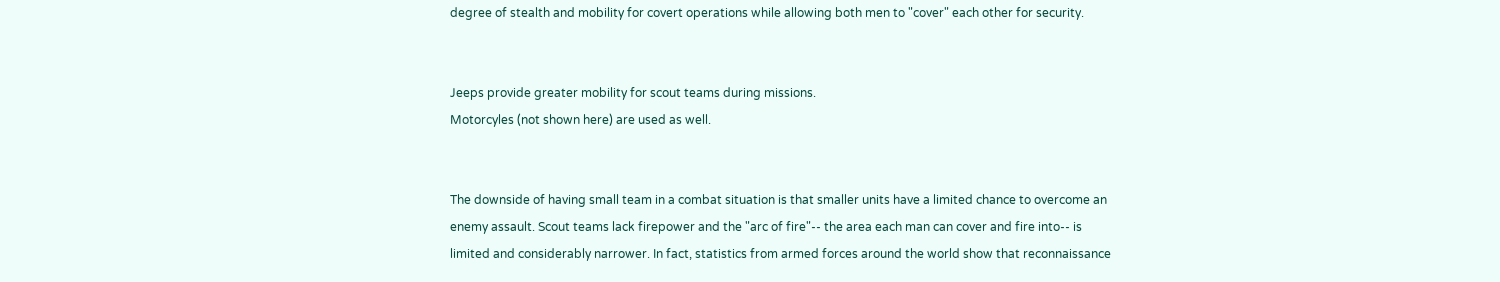degree of stealth and mobility for covert operations while allowing both men to "cover" each other for security.


Jeeps provide greater mobility for scout teams during missions.
Motorcyles (not shown here) are used as well.


The downside of having small team in a combat situation is that smaller units have a limited chance to overcome an enemy assault. Scout teams lack firepower and the "arc of fire"-- the area each man can cover and fire into-- is limited and considerably narrower. In fact, statistics from armed forces around the world show that reconnaissance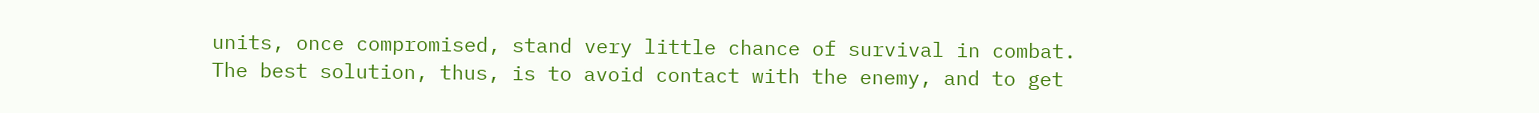units, once compromised, stand very little chance of survival in combat. The best solution, thus, is to avoid contact with the enemy, and to get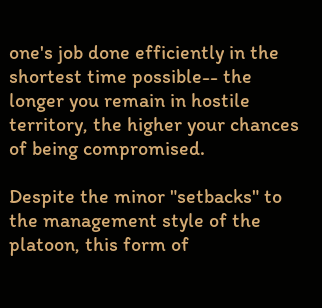one's job done efficiently in the shortest time possible-- the longer you remain in hostile territory, the higher your chances of being compromised.

Despite the minor "setbacks" to the management style of the platoon, this form of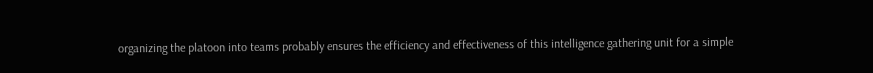organizing the platoon into teams probably ensures the efficiency and effectiveness of this intelligence gathering unit for a simple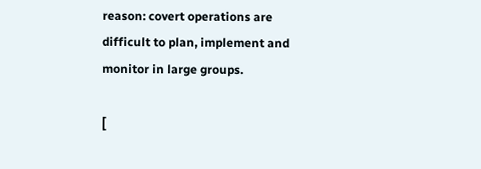reason: covert operations are difficult to plan, implement and monitor in large groups.

[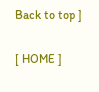Back to top ]

[ HOME ]